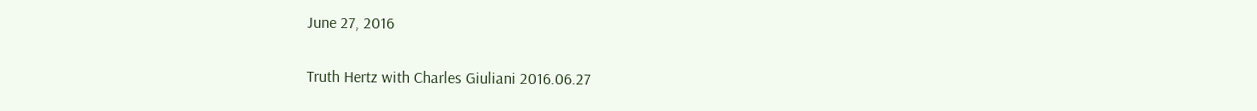June 27, 2016

Truth Hertz with Charles Giuliani 2016.06.27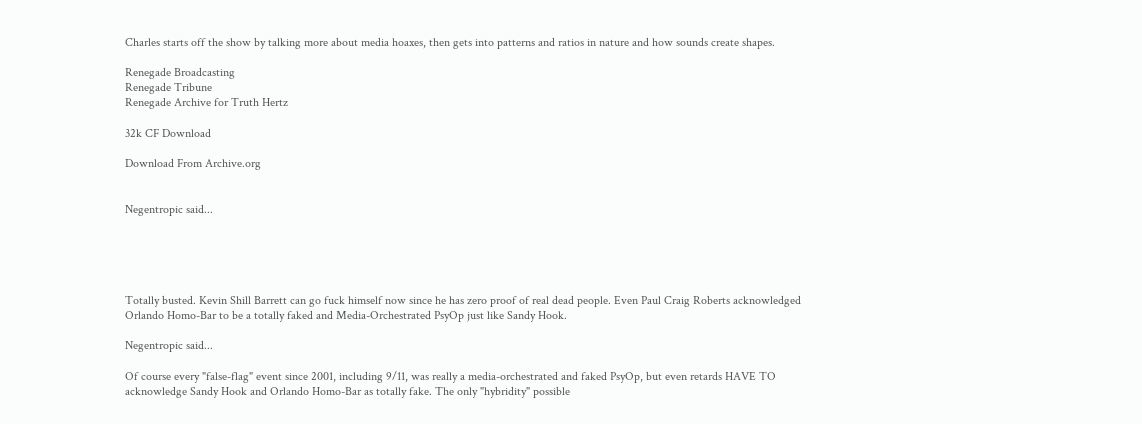Charles starts off the show by talking more about media hoaxes, then gets into patterns and ratios in nature and how sounds create shapes.

Renegade Broadcasting
Renegade Tribune
Renegade Archive for Truth Hertz

32k CF Download

Download From Archive.org


Negentropic said...





Totally busted. Kevin Shill Barrett can go fuck himself now since he has zero proof of real dead people. Even Paul Craig Roberts acknowledged Orlando Homo-Bar to be a totally faked and Media-Orchestrated PsyOp just like Sandy Hook.

Negentropic said...

Of course every "false-flag" event since 2001, including 9/11, was really a media-orchestrated and faked PsyOp, but even retards HAVE TO acknowledge Sandy Hook and Orlando Homo-Bar as totally fake. The only "hybridity" possible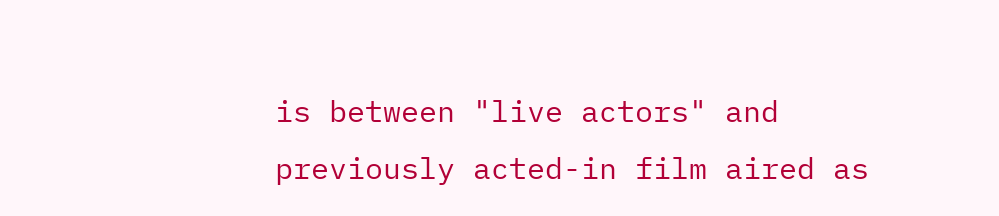is between "live actors" and previously acted-in film aired as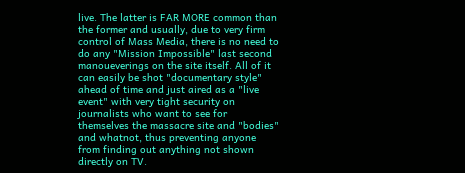live. The latter is FAR MORE common than the former and usually, due to very firm control of Mass Media, there is no need to do any "Mission Impossible" last second manoueverings on the site itself. All of it can easily be shot "documentary style" ahead of time and just aired as a "live event" with very tight security on journalists who want to see for themselves the massacre site and "bodies" and whatnot, thus preventing anyone from finding out anything not shown directly on TV.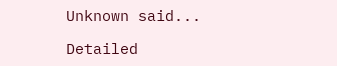Unknown said...

Detailed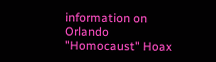information on Orlando "Homocaust" Hoax